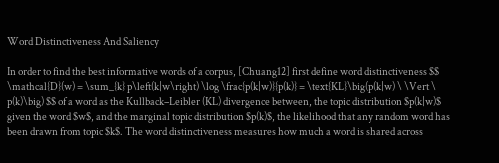Word Distinctiveness And Saliency

In order to find the best informative words of a corpus, [Chuang12] first define word distinctiveness $$ \mathcal{D}(w) = \sum_{k} p\left(k|w\right) \log \frac{p(k|w)}{p(k)} = \text{KL}\big(p(k|w) \ \Vert \ p(k)\big) $$ of a word as the Kullback–Leibler (KL) divergence between, the topic distribution $p(k|w)$ given the word $w$, and the marginal topic distribution $p(k)$, the likelihood that any random word has been drawn from topic $k$. The word distinctiveness measures how much a word is shared across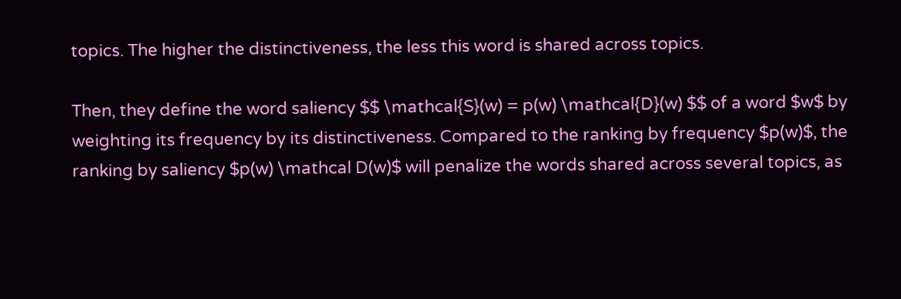topics. The higher the distinctiveness, the less this word is shared across topics.

Then, they define the word saliency $$ \mathcal{S}(w) = p(w) \mathcal{D}(w) $$ of a word $w$ by weighting its frequency by its distinctiveness. Compared to the ranking by frequency $p(w)$, the ranking by saliency $p(w) \mathcal D(w)$ will penalize the words shared across several topics, as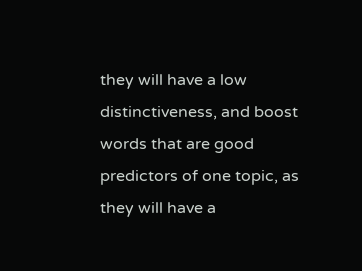they will have a low distinctiveness, and boost words that are good predictors of one topic, as they will have a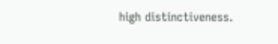high distinctiveness.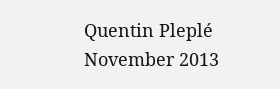Quentin Pleplé
November 2013